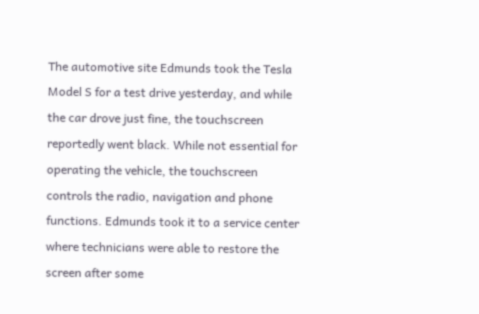The automotive site Edmunds took the Tesla Model S for a test drive yesterday, and while the car drove just fine, the touchscreen reportedly went black. While not essential for operating the vehicle, the touchscreen controls the radio, navigation and phone functions. Edmunds took it to a service center where technicians were able to restore the screen after some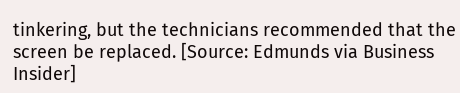tinkering, but the technicians recommended that the screen be replaced. [Source: Edmunds via Business Insider]